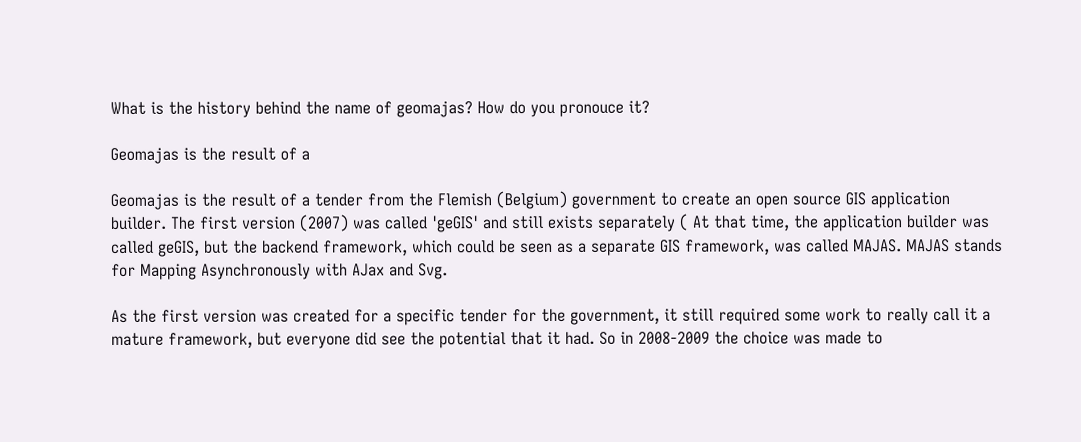What is the history behind the name of geomajas? How do you pronouce it?

Geomajas is the result of a

Geomajas is the result of a tender from the Flemish (Belgium) government to create an open source GIS application builder. The first version (2007) was called 'geGIS' and still exists separately ( At that time, the application builder was called geGIS, but the backend framework, which could be seen as a separate GIS framework, was called MAJAS. MAJAS stands for Mapping Asynchronously with AJax and Svg.

As the first version was created for a specific tender for the government, it still required some work to really call it a mature framework, but everyone did see the potential that it had. So in 2008-2009 the choice was made to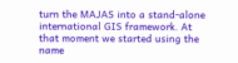turn the MAJAS into a stand-alone international GIS framework. At that moment we started using the name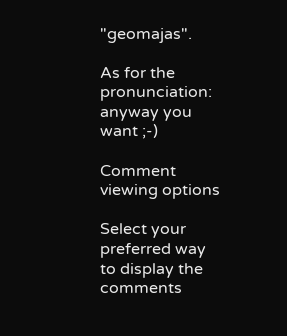"geomajas".

As for the pronunciation: anyway you want ;-)

Comment viewing options

Select your preferred way to display the comments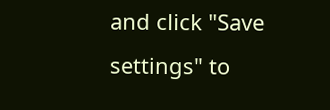and click "Save settings" to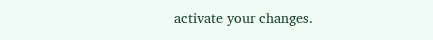activate your changes.